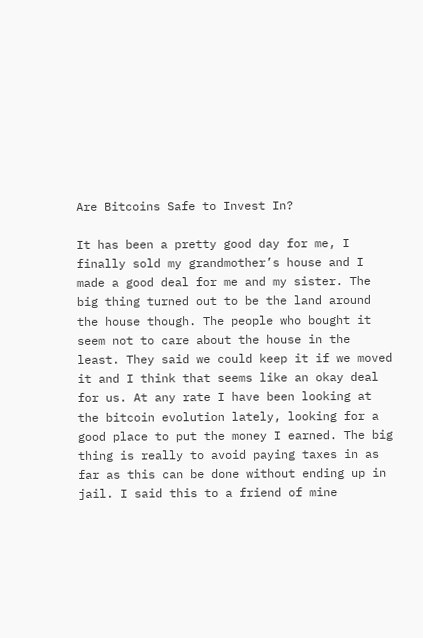Are Bitcoins Safe to Invest In?

It has been a pretty good day for me, I finally sold my grandmother’s house and I made a good deal for me and my sister. The big thing turned out to be the land around the house though. The people who bought it seem not to care about the house in the least. They said we could keep it if we moved it and I think that seems like an okay deal for us. At any rate I have been looking at the bitcoin evolution lately, looking for a good place to put the money I earned. The big thing is really to avoid paying taxes in as far as this can be done without ending up in jail. I said this to a friend of mine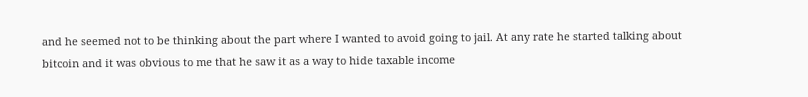and he seemed not to be thinking about the part where I wanted to avoid going to jail. At any rate he started talking about bitcoin and it was obvious to me that he saw it as a way to hide taxable income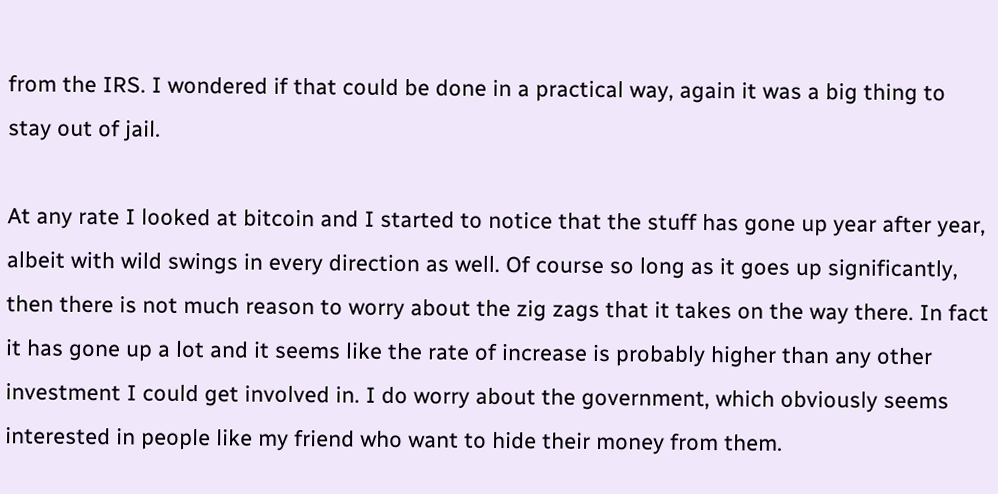from the IRS. I wondered if that could be done in a practical way, again it was a big thing to stay out of jail.

At any rate I looked at bitcoin and I started to notice that the stuff has gone up year after year, albeit with wild swings in every direction as well. Of course so long as it goes up significantly, then there is not much reason to worry about the zig zags that it takes on the way there. In fact it has gone up a lot and it seems like the rate of increase is probably higher than any other investment I could get involved in. I do worry about the government, which obviously seems interested in people like my friend who want to hide their money from them.